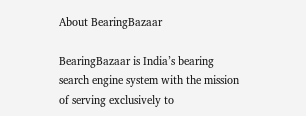About BearingBazaar

BearingBazaar is India’s bearing search engine system with the mission of serving exclusively to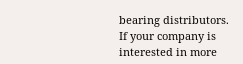bearing distributors. If your company is interested in more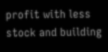profit with less stock and building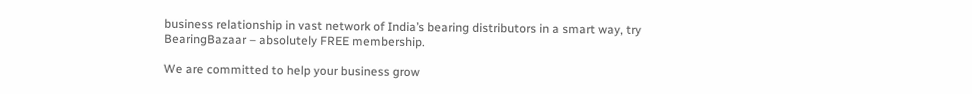business relationship in vast network of India’s bearing distributors in a smart way, try BearingBazaar – absolutely FREE membership.

We are committed to help your business grow